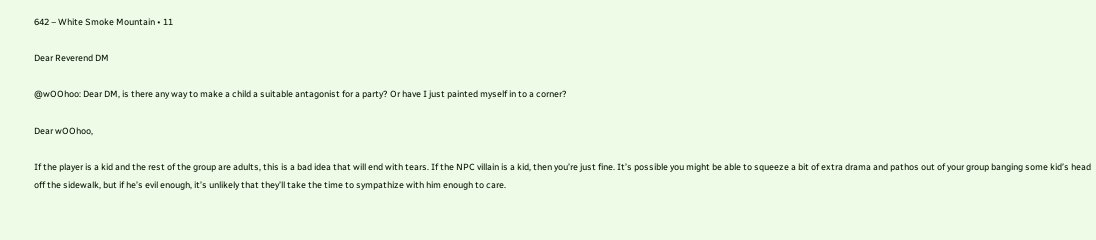642 – White Smoke Mountain • 11

Dear Reverend DM

@wOOhoo: Dear DM, is there any way to make a child a suitable antagonist for a party? Or have I just painted myself in to a corner?

Dear wOOhoo,

If the player is a kid and the rest of the group are adults, this is a bad idea that will end with tears. If the NPC villain is a kid, then you’re just fine. It’s possible you might be able to squeeze a bit of extra drama and pathos out of your group banging some kid’s head off the sidewalk, but if he’s evil enough, it’s unlikely that they’ll take the time to sympathize with him enough to care.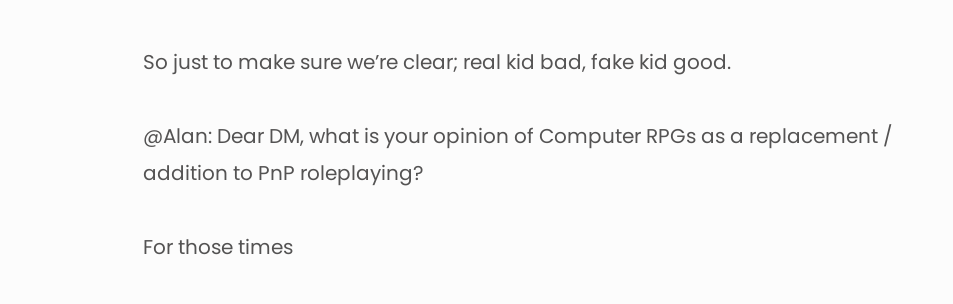So just to make sure we’re clear; real kid bad, fake kid good.

@Alan: Dear DM, what is your opinion of Computer RPGs as a replacement / addition to PnP roleplaying?

For those times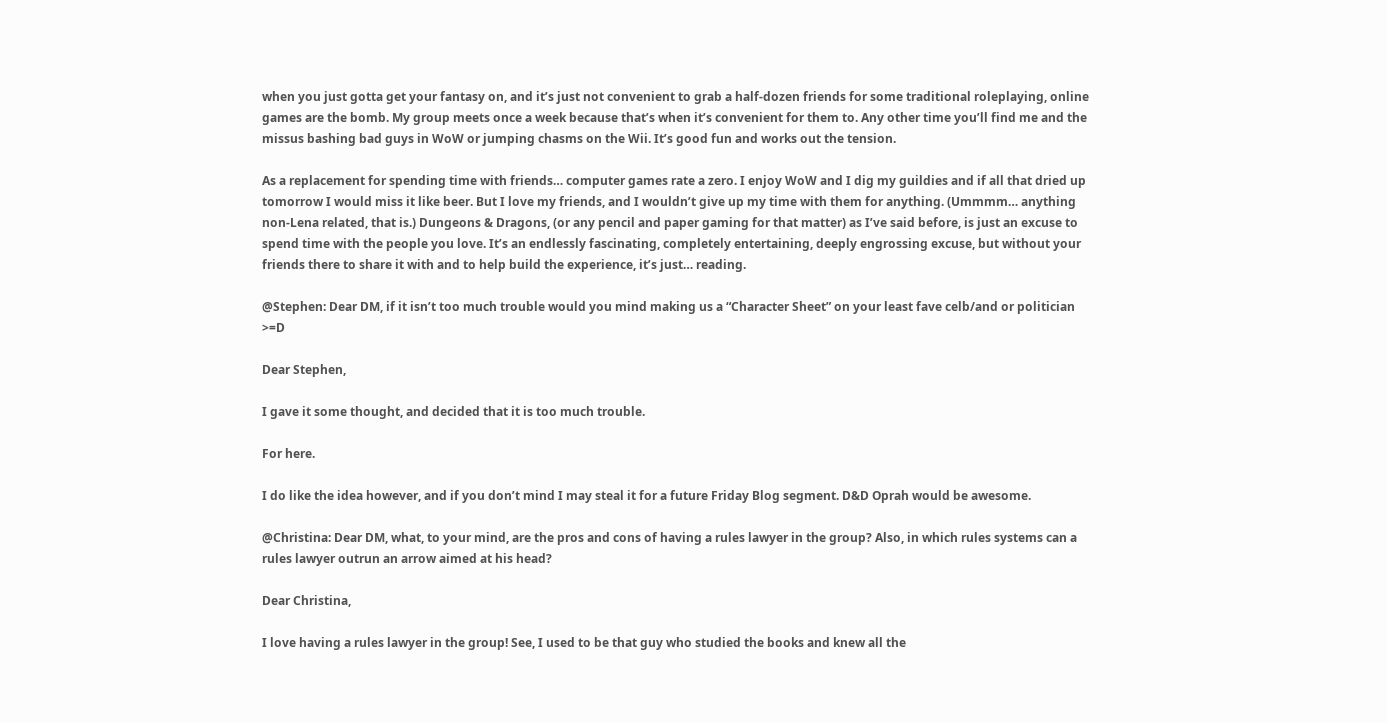when you just gotta get your fantasy on, and it’s just not convenient to grab a half-dozen friends for some traditional roleplaying, online games are the bomb. My group meets once a week because that’s when it’s convenient for them to. Any other time you’ll find me and the missus bashing bad guys in WoW or jumping chasms on the Wii. It’s good fun and works out the tension.

As a replacement for spending time with friends… computer games rate a zero. I enjoy WoW and I dig my guildies and if all that dried up tomorrow I would miss it like beer. But I love my friends, and I wouldn’t give up my time with them for anything. (Ummmm… anything non-Lena related, that is.) Dungeons & Dragons, (or any pencil and paper gaming for that matter) as I’ve said before, is just an excuse to spend time with the people you love. It’s an endlessly fascinating, completely entertaining, deeply engrossing excuse, but without your friends there to share it with and to help build the experience, it’s just… reading.

@Stephen: Dear DM, if it isn’t too much trouble would you mind making us a “Character Sheet” on your least fave celb/and or politician >=D

Dear Stephen,

I gave it some thought, and decided that it is too much trouble.

For here.

I do like the idea however, and if you don’t mind I may steal it for a future Friday Blog segment. D&D Oprah would be awesome.

@Christina: Dear DM, what, to your mind, are the pros and cons of having a rules lawyer in the group? Also, in which rules systems can a rules lawyer outrun an arrow aimed at his head?

Dear Christina,

I love having a rules lawyer in the group! See, I used to be that guy who studied the books and knew all the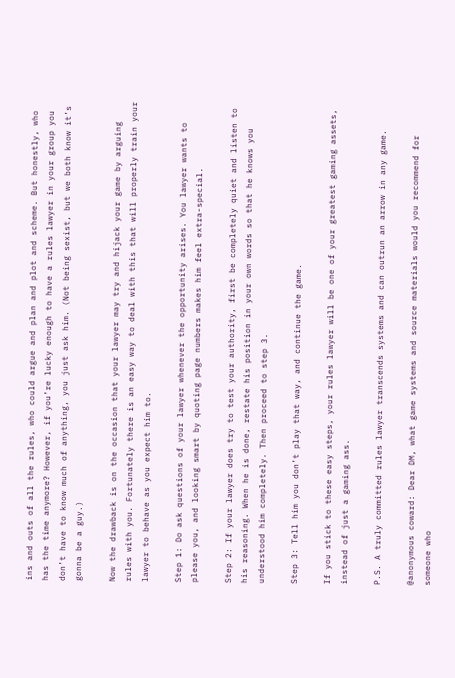ins and outs of all the rules, who could argue and plan and plot and scheme. But honestly, who has the time anymore? However, if you’re lucky enough to have a rules lawyer in your group you don’t have to know much of anything, you just ask him. (Not being sexist, but we both know it’s gonna be a guy.)

Now the drawback is on the occasion that your lawyer may try and hijack your game by arguing rules with you. Fortunately there is an easy way to deal with this that will properly train your lawyer to behave as you expect him to.

Step 1: Do ask questions of your lawyer whenever the opportunity arises. You lawyer wants to please you, and looking smart by quoting page numbers makes him feel extra-special.

Step 2: If your lawyer does try to test your authority, first be completely quiet and listen to his reasoning. When he is done, restate his position in your own words so that he knows you understood him completely. Then proceed to step 3.

Step 3: Tell him you don’t play that way, and continue the game.

If you stick to these easy steps, your rules lawyer will be one of your greatest gaming assets, instead of just a gaming ass.

P.S. A truly committed rules lawyer transcends systems and can outrun an arrow in any game.

@anonymous coward: Dear DM, what game systems and source materials would you recommend for someone who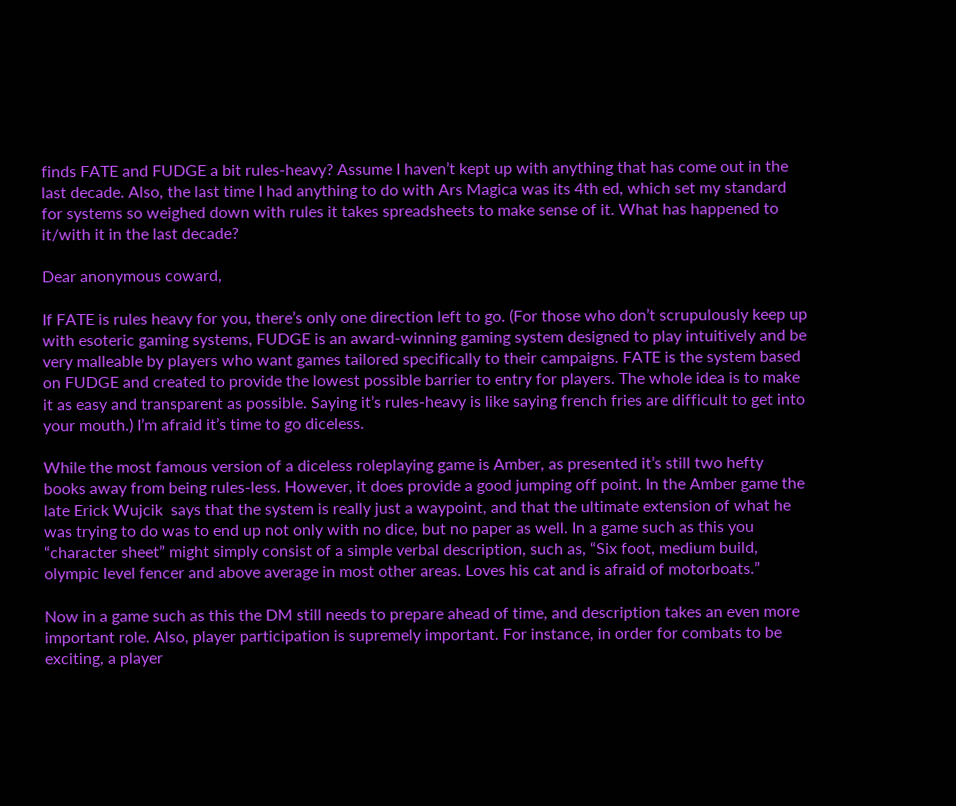finds FATE and FUDGE a bit rules-heavy? Assume I haven’t kept up with anything that has come out in the last decade. Also, the last time I had anything to do with Ars Magica was its 4th ed, which set my standard for systems so weighed down with rules it takes spreadsheets to make sense of it. What has happened to it/with it in the last decade?

Dear anonymous coward,

If FATE is rules heavy for you, there’s only one direction left to go. (For those who don’t scrupulously keep up with esoteric gaming systems, FUDGE is an award-winning gaming system designed to play intuitively and be very malleable by players who want games tailored specifically to their campaigns. FATE is the system based on FUDGE and created to provide the lowest possible barrier to entry for players. The whole idea is to make it as easy and transparent as possible. Saying it’s rules-heavy is like saying french fries are difficult to get into your mouth.) I’m afraid it’s time to go diceless.

While the most famous version of a diceless roleplaying game is Amber, as presented it’s still two hefty books away from being rules-less. However, it does provide a good jumping off point. In the Amber game the late Erick Wujcik  says that the system is really just a waypoint, and that the ultimate extension of what he was trying to do was to end up not only with no dice, but no paper as well. In a game such as this you “character sheet” might simply consist of a simple verbal description, such as, “Six foot, medium build, olympic level fencer and above average in most other areas. Loves his cat and is afraid of motorboats.”

Now in a game such as this the DM still needs to prepare ahead of time, and description takes an even more important role. Also, player participation is supremely important. For instance, in order for combats to be exciting, a player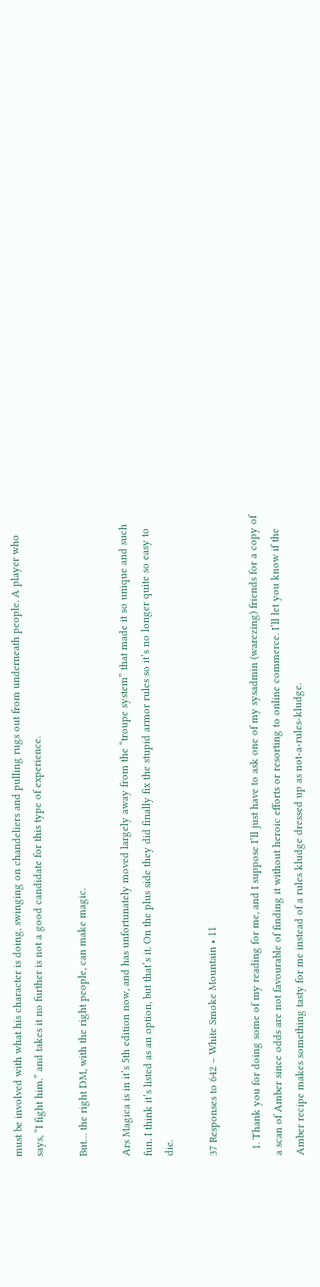must be involved with what his character is doing, swinging on chandeliers and pulling rugs out from underneath people. A player who says, “I fight him.” and takes it no further is not a good candidate for this type of experience.

But… the right DM, with the right people, can make magic.

Ars Magica is in it’s 5th edition now, and has unfortunately moved largely away from the “troupe system” that made it so unique and such fun. I think it’s listed as an option, but that’s it. On the plus side they did finally fix the stupid armor rules so it’s no longer quite so easy to die.

37 Responses to 642 – White Smoke Mountain • 11

  1. Thank you for doing some of my reading for me, and I suppose I’ll just have to ask one of my sysadmin (warezing) friends for a copy of a scan of Amber since odds are not favourable of finding it without heroic efforts or resorting to online commerce. I’ll let you know if the Amber recipe makes something tasty for me instead of a rules kludge dressed up as not-a-rules-kludge.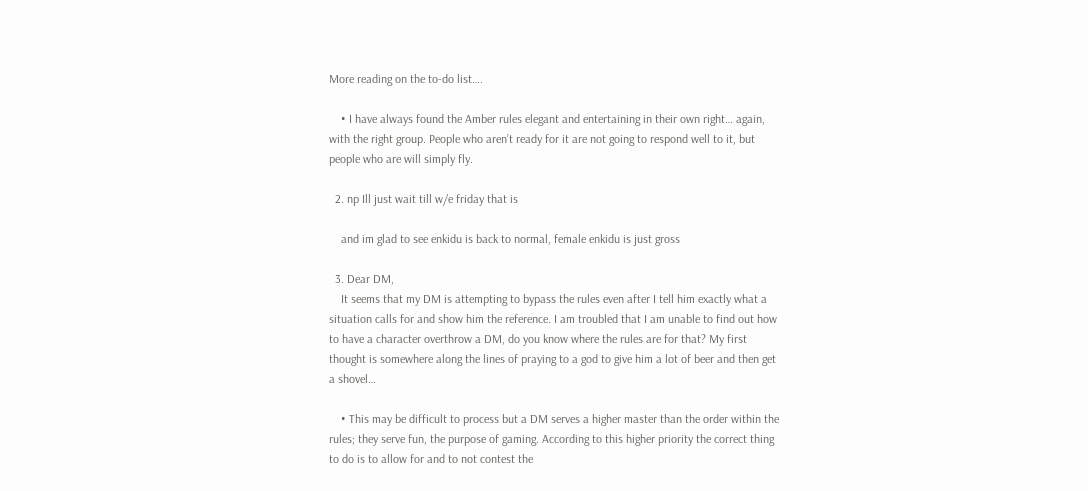More reading on the to-do list….

    • I have always found the Amber rules elegant and entertaining in their own right… again, with the right group. People who aren’t ready for it are not going to respond well to it, but people who are will simply fly.

  2. np Ill just wait till w/e friday that is

    and im glad to see enkidu is back to normal, female enkidu is just gross

  3. Dear DM,
    It seems that my DM is attempting to bypass the rules even after I tell him exactly what a situation calls for and show him the reference. I am troubled that I am unable to find out how to have a character overthrow a DM, do you know where the rules are for that? My first thought is somewhere along the lines of praying to a god to give him a lot of beer and then get a shovel…

    • This may be difficult to process but a DM serves a higher master than the order within the rules; they serve fun, the purpose of gaming. According to this higher priority the correct thing to do is to allow for and to not contest the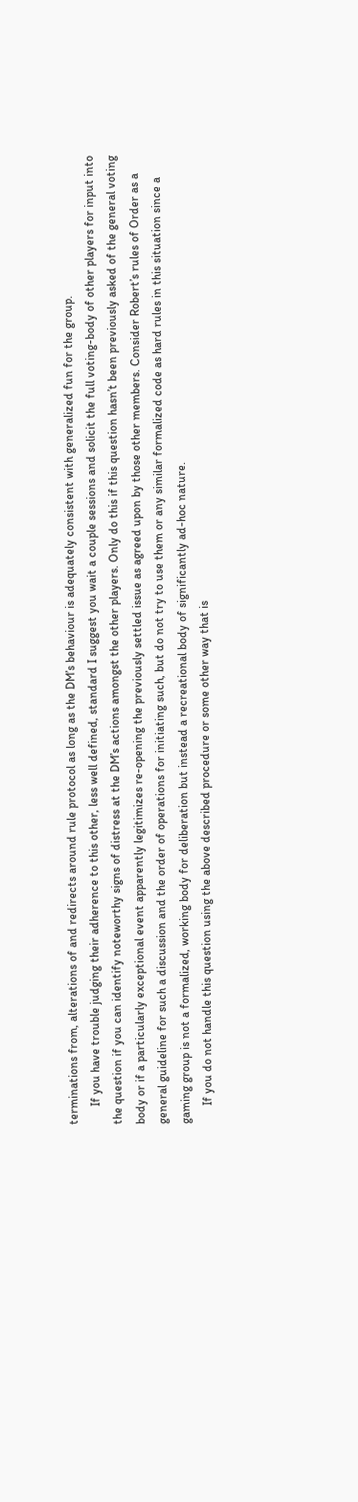terminations from, alterations of and redirects around rule protocol as long as the DM’s behaviour is adequately consistent with generalized fun for the group.
      If you have trouble judging their adherence to this other, less well defined, standard I suggest you wait a couple sessions and solicit the full voting-body of other players for input into the question if you can identify noteworthy signs of distress at the DM’s actions amongst the other players. Only do this if this question hasn’t been previously asked of the general voting body or if a particularly exceptional event apparently legitimizes re-opening the previously settled issue as agreed upon by those other members. Consider Robert’s rules of Order as a general guideline for such a discussion and the order of operations for initiating such, but do not try to use them or any similar formalized code as hard rules in this situation since a gaming group is not a formalized, working body for deliberation but instead a recreational body of significantly ad-hoc nature.
      If you do not handle this question using the above described procedure or some other way that is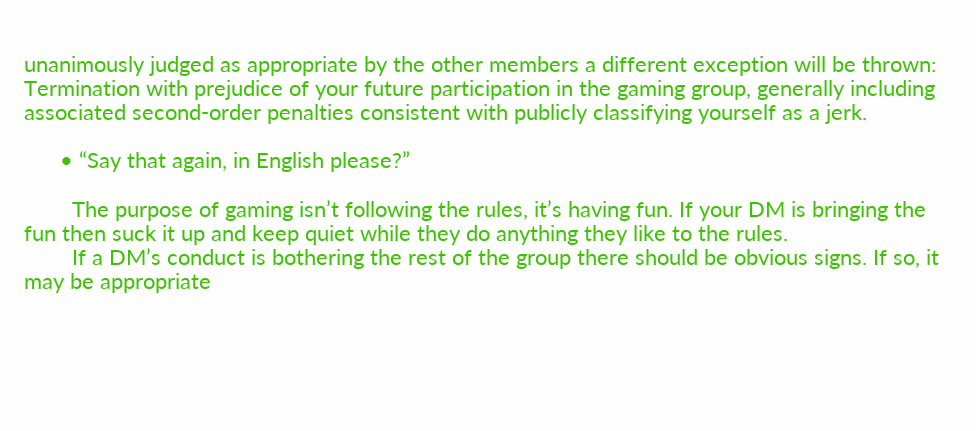unanimously judged as appropriate by the other members a different exception will be thrown: Termination with prejudice of your future participation in the gaming group, generally including associated second-order penalties consistent with publicly classifying yourself as a jerk.

      • “Say that again, in English please?”

        The purpose of gaming isn’t following the rules, it’s having fun. If your DM is bringing the fun then suck it up and keep quiet while they do anything they like to the rules.
        If a DM’s conduct is bothering the rest of the group there should be obvious signs. If so, it may be appropriate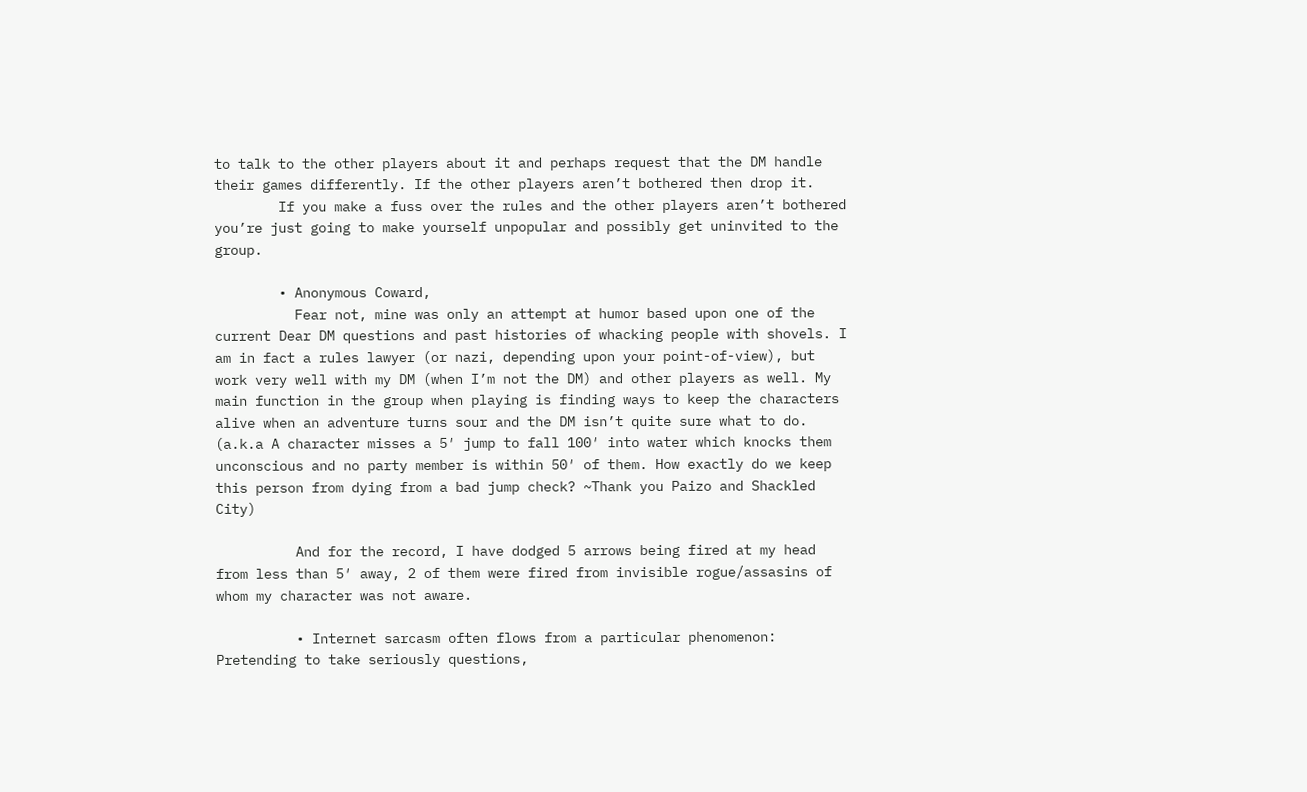to talk to the other players about it and perhaps request that the DM handle their games differently. If the other players aren’t bothered then drop it.
        If you make a fuss over the rules and the other players aren’t bothered you’re just going to make yourself unpopular and possibly get uninvited to the group.

        • Anonymous Coward,
          Fear not, mine was only an attempt at humor based upon one of the current Dear DM questions and past histories of whacking people with shovels. I am in fact a rules lawyer (or nazi, depending upon your point-of-view), but work very well with my DM (when I’m not the DM) and other players as well. My main function in the group when playing is finding ways to keep the characters alive when an adventure turns sour and the DM isn’t quite sure what to do. (a.k.a A character misses a 5′ jump to fall 100′ into water which knocks them unconscious and no party member is within 50′ of them. How exactly do we keep this person from dying from a bad jump check? ~Thank you Paizo and Shackled City)

          And for the record, I have dodged 5 arrows being fired at my head from less than 5′ away, 2 of them were fired from invisible rogue/assasins of whom my character was not aware.

          • Internet sarcasm often flows from a particular phenomenon: Pretending to take seriously questions,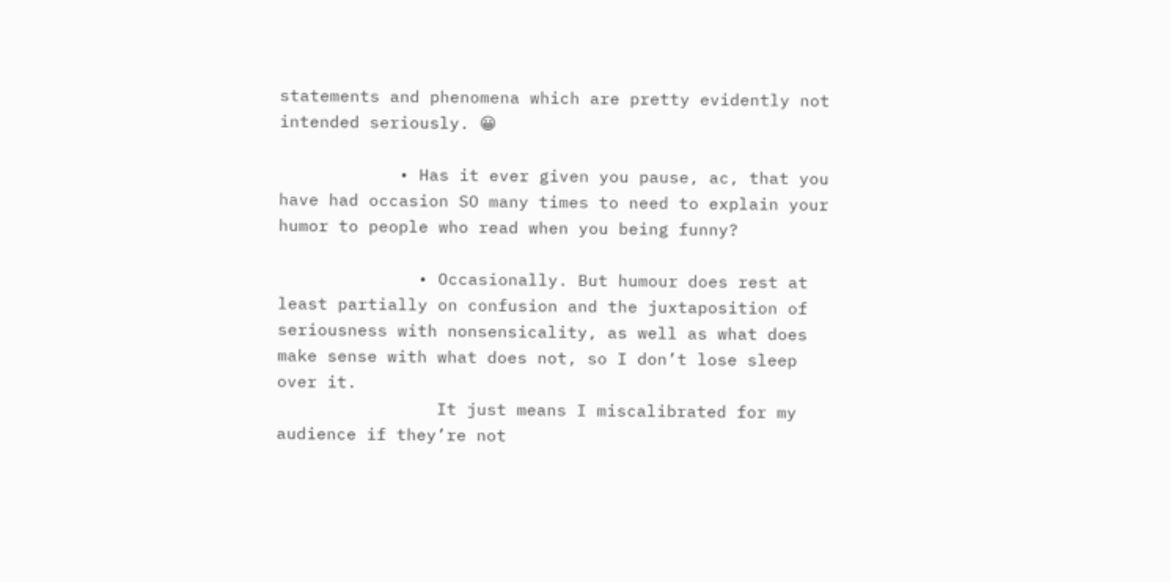statements and phenomena which are pretty evidently not intended seriously. 😀

            • Has it ever given you pause, ac, that you have had occasion SO many times to need to explain your humor to people who read when you being funny?

              • Occasionally. But humour does rest at least partially on confusion and the juxtaposition of seriousness with nonsensicality, as well as what does make sense with what does not, so I don’t lose sleep over it.
                It just means I miscalibrated for my audience if they’re not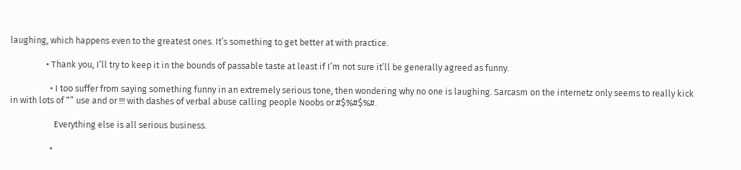laughing, which happens even to the greatest ones. It’s something to get better at with practice.

                  • Thank you, I’ll try to keep it in the bounds of passable taste at least if I’m not sure it’ll be generally agreed as funny.

                    • I too suffer from saying something funny in an extremely serious tone, then wondering why no one is laughing. Sarcasm on the internetz only seems to really kick in with lots of “” use and or !!! with dashes of verbal abuse calling people Noobs or #$%#$%#.

                      Everything else is all serious business.

                    •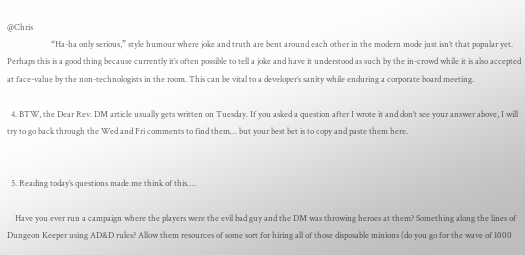@Chris
                      “Ha-ha only serious,” style humour where joke and truth are bent around each other in the modern mode just isn’t that popular yet. Perhaps this is a good thing because currently it’s often possible to tell a joke and have it understood as such by the in-crowd while it is also accepted at face-value by the non-technologists in the room. This can be vital to a developer’s sanity while enduring a corporate board meeting.

  4. BTW, the Dear Rev. DM article usually gets written on Tuesday. If you asked a question after I wrote it and don’t see your answer above, I will try to go back through the Wed and Fri comments to find them… but your best bet is to copy and paste them here.


  5. Reading today’s questions made me think of this….

    Have you ever run a campaign where the players were the evil bad guy and the DM was throwing heroes at them? Something along the lines of Dungeon Keeper using AD&D rules? Allow them resources of some sort for hiring all of those disposable minions (do you go for the wave of 1000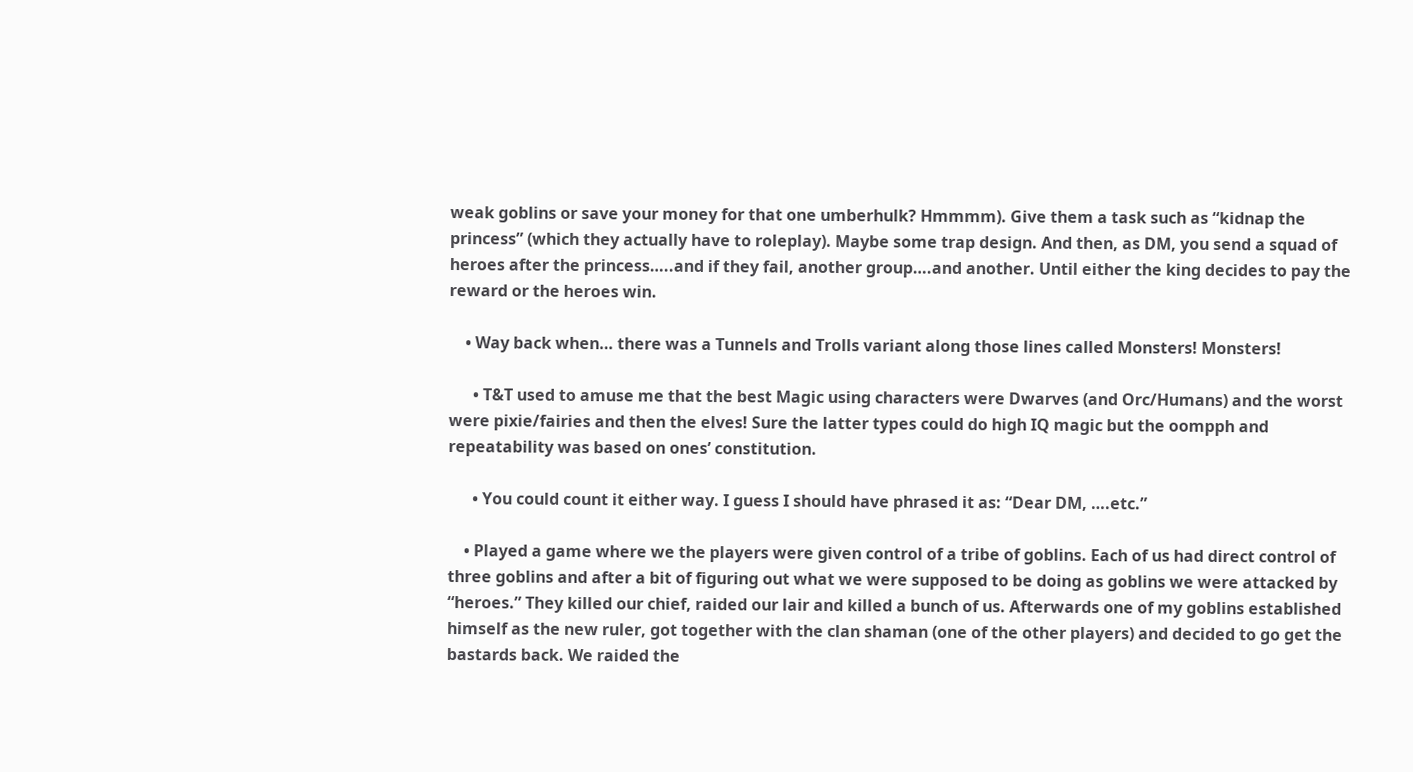weak goblins or save your money for that one umberhulk? Hmmmm). Give them a task such as “kidnap the princess” (which they actually have to roleplay). Maybe some trap design. And then, as DM, you send a squad of heroes after the princess…..and if they fail, another group….and another. Until either the king decides to pay the reward or the heroes win.

    • Way back when… there was a Tunnels and Trolls variant along those lines called Monsters! Monsters!

      • T&T used to amuse me that the best Magic using characters were Dwarves (and Orc/Humans) and the worst were pixie/fairies and then the elves! Sure the latter types could do high IQ magic but the oompph and repeatability was based on ones’ constitution.

      • You could count it either way. I guess I should have phrased it as: “Dear DM, ….etc.”

    • Played a game where we the players were given control of a tribe of goblins. Each of us had direct control of three goblins and after a bit of figuring out what we were supposed to be doing as goblins we were attacked by “heroes.” They killed our chief, raided our lair and killed a bunch of us. Afterwards one of my goblins established himself as the new ruler, got together with the clan shaman (one of the other players) and decided to go get the bastards back. We raided the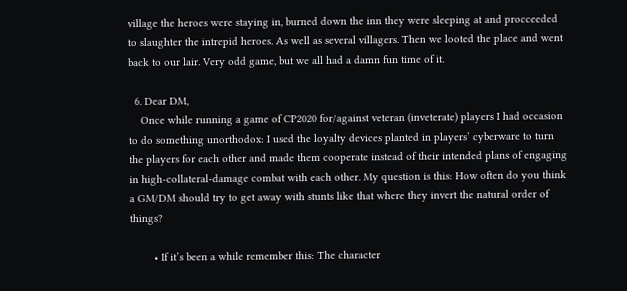village the heroes were staying in, burned down the inn they were sleeping at and procceeded to slaughter the intrepid heroes. As well as several villagers. Then we looted the place and went back to our lair. Very odd game, but we all had a damn fun time of it.

  6. Dear DM,
    Once while running a game of CP2020 for/against veteran (inveterate) players I had occasion to do something unorthodox: I used the loyalty devices planted in players’ cyberware to turn the players for each other and made them cooperate instead of their intended plans of engaging in high-collateral-damage combat with each other. My question is this: How often do you think a GM/DM should try to get away with stunts like that where they invert the natural order of things?

        • If it’s been a while remember this: The character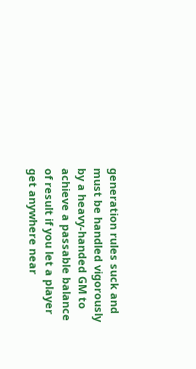generation rules suck and must be handled vigorously by a heavy-handed GM to achieve a passable balance of result if you let a player get anywhere near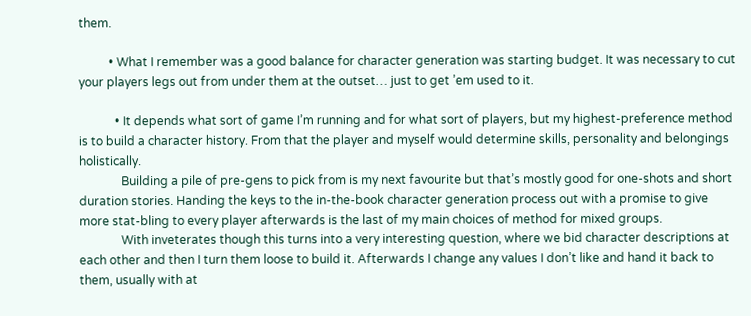them.

          • What I remember was a good balance for character generation was starting budget. It was necessary to cut your players legs out from under them at the outset… just to get ’em used to it.

            • It depends what sort of game I’m running and for what sort of players, but my highest-preference method is to build a character history. From that the player and myself would determine skills, personality and belongings holistically.
              Building a pile of pre-gens to pick from is my next favourite but that’s mostly good for one-shots and short duration stories. Handing the keys to the in-the-book character generation process out with a promise to give more stat-bling to every player afterwards is the last of my main choices of method for mixed groups.
              With inveterates though this turns into a very interesting question, where we bid character descriptions at each other and then I turn them loose to build it. Afterwards I change any values I don’t like and hand it back to them, usually with at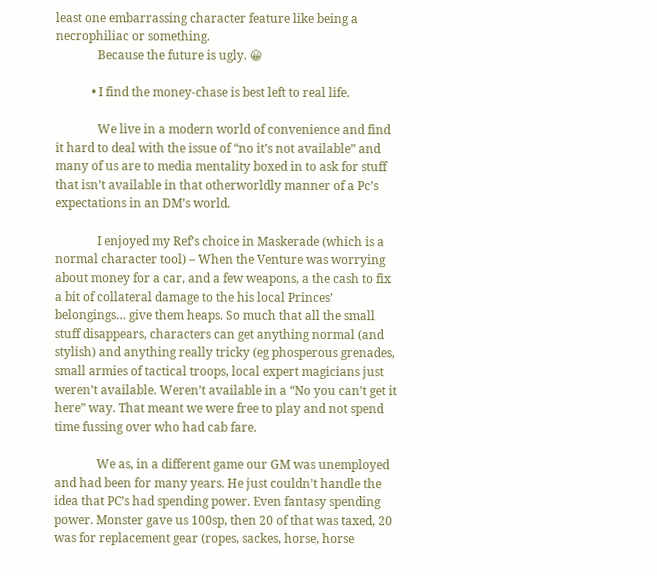least one embarrassing character feature like being a necrophiliac or something.
              Because the future is ugly. 😀

            • I find the money-chase is best left to real life.

              We live in a modern world of convenience and find it hard to deal with the issue of “no it’s not available” and many of us are to media mentality boxed in to ask for stuff that isn’t available in that otherworldly manner of a Pc’s expectations in an DM’s world.

              I enjoyed my Ref’s choice in Maskerade (which is a normal character tool) – When the Venture was worrying about money for a car, and a few weapons, a the cash to fix a bit of collateral damage to the his local Princes’ belongings… give them heaps. So much that all the small stuff disappears, characters can get anything normal (and stylish) and anything really tricky (eg phosperous grenades, small armies of tactical troops, local expert magicians just weren’t available. Weren’t available in a “No you can’t get it here” way. That meant we were free to play and not spend time fussing over who had cab fare.

              We as, in a different game our GM was unemployed and had been for many years. He just couldn’t handle the idea that PC’s had spending power. Even fantasy spending power. Monster gave us 100sp, then 20 of that was taxed, 20 was for replacement gear (ropes, sackes, horse, horse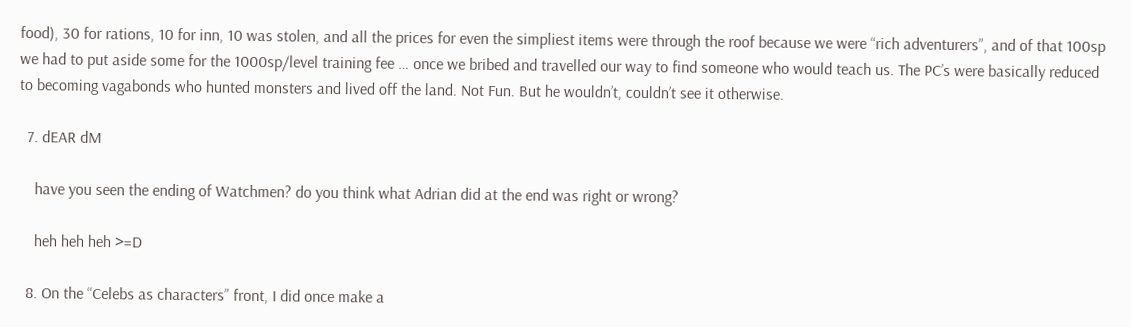food), 30 for rations, 10 for inn, 10 was stolen, and all the prices for even the simpliest items were through the roof because we were “rich adventurers”, and of that 100sp we had to put aside some for the 1000sp/level training fee … once we bribed and travelled our way to find someone who would teach us. The PC’s were basically reduced to becoming vagabonds who hunted monsters and lived off the land. Not Fun. But he wouldn’t, couldn’t see it otherwise.

  7. dEAR dM

    have you seen the ending of Watchmen? do you think what Adrian did at the end was right or wrong?

    heh heh heh >=D

  8. On the “Celebs as characters” front, I did once make a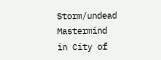Storm/undead Mastermind in City of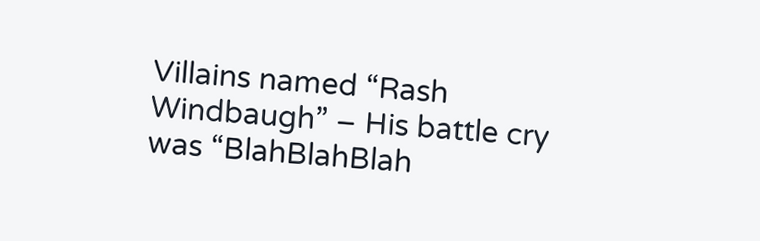Villains named “Rash Windbaugh” – His battle cry was “BlahBlahBlah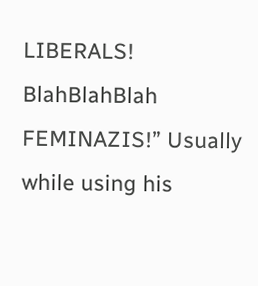LIBERALS! BlahBlahBlah FEMINAZIS!” Usually while using his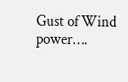Gust of Wind power….